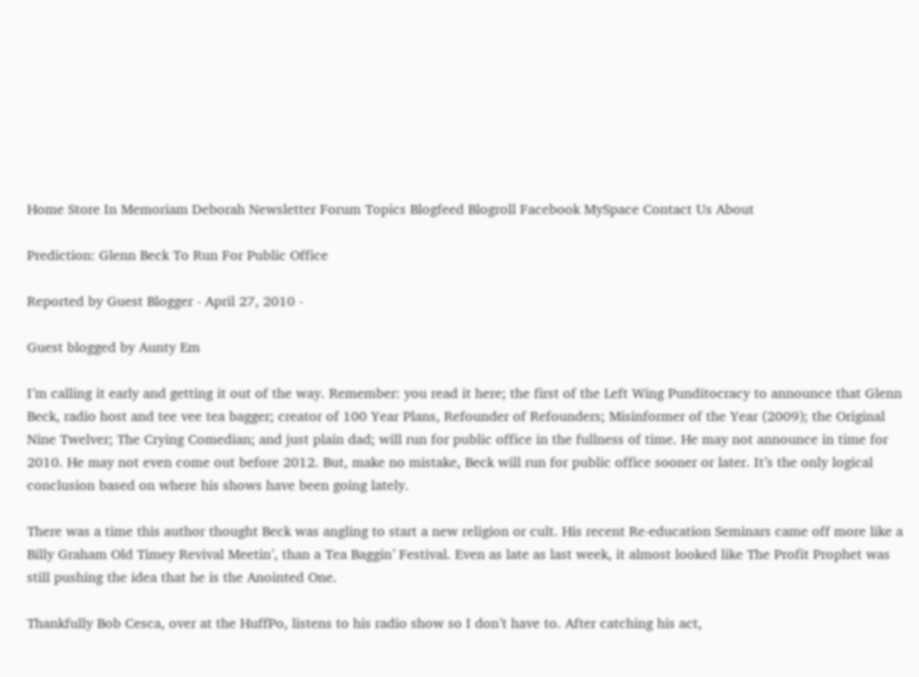Home Store In Memoriam Deborah Newsletter Forum Topics Blogfeed Blogroll Facebook MySpace Contact Us About

Prediction: Glenn Beck To Run For Public Office

Reported by Guest Blogger - April 27, 2010 -

Guest blogged by Aunty Em

I’m calling it early and getting it out of the way. Remember: you read it here; the first of the Left Wing Punditocracy to announce that Glenn Beck, radio host and tee vee tea bagger; creator of 100 Year Plans, Refounder of Refounders; Misinformer of the Year (2009); the Original Nine Twelver; The Crying Comedian; and just plain dad; will run for public office in the fullness of time. He may not announce in time for 2010. He may not even come out before 2012. But, make no mistake, Beck will run for public office sooner or later. It’s the only logical conclusion based on where his shows have been going lately.

There was a time this author thought Beck was angling to start a new religion or cult. His recent Re-education Seminars came off more like a Billy Graham Old Timey Revival Meetin’, than a Tea Baggin’ Festival. Even as late as last week, it almost looked like The Profit Prophet was still pushing the idea that he is the Anointed One.

Thankfully Bob Cesca, over at the HuffPo, listens to his radio show so I don’t have to. After catching his act,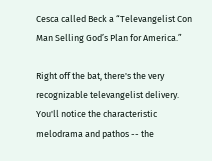Cesca called Beck a “Televangelist Con Man Selling God’s Plan for America.”

Right off the bat, there's the very recognizable televangelist delivery. You'll notice the characteristic melodrama and pathos -- the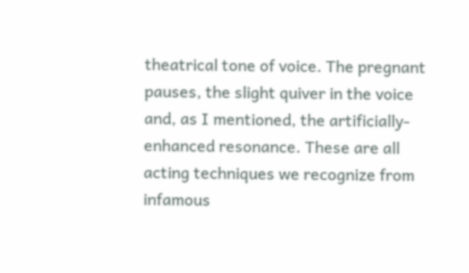theatrical tone of voice. The pregnant pauses, the slight quiver in the voice and, as I mentioned, the artificially-enhanced resonance. These are all acting techniques we recognize from infamous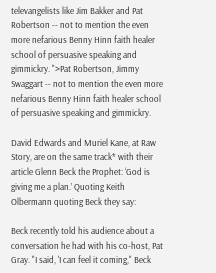televangelists like Jim Bakker and Pat Robertson -- not to mention the even more nefarious Benny Hinn faith healer school of persuasive speaking and gimmickry. ">Pat Robertson, Jimmy Swaggart -- not to mention the even more nefarious Benny Hinn faith healer school of persuasive speaking and gimmickry.

David Edwards and Muriel Kane, at Raw Story, are on the same track* with their article Glenn Beck the Prophet: ‘God is giving me a plan.’ Quoting Keith Olbermann quoting Beck they say:

Beck recently told his audience about a conversation he had with his co-host, Pat Gray. "I said, 'I can feel it coming," Beck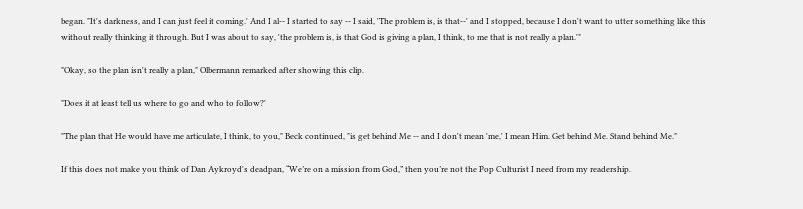began. "It's darkness, and I can just feel it coming.' And I al-- I started to say -- I said, 'The problem is, is that--' and I stopped, because I don't want to utter something like this without really thinking it through. But I was about to say, 'the problem is, is that God is giving a plan, I think, to me that is not really a plan.'"

"Okay, so the plan isn't really a plan," Olbermann remarked after showing this clip.

"Does it at least tell us where to go and who to follow?'

"The plan that He would have me articulate, I think, to you," Beck continued, "is get behind Me -- and I don't mean 'me,' I mean Him. Get behind Me. Stand behind Me."

If this does not make you think of Dan Aykroyd's deadpan, “We’re on a mission from God,” then you’re not the Pop Culturist I need from my readership.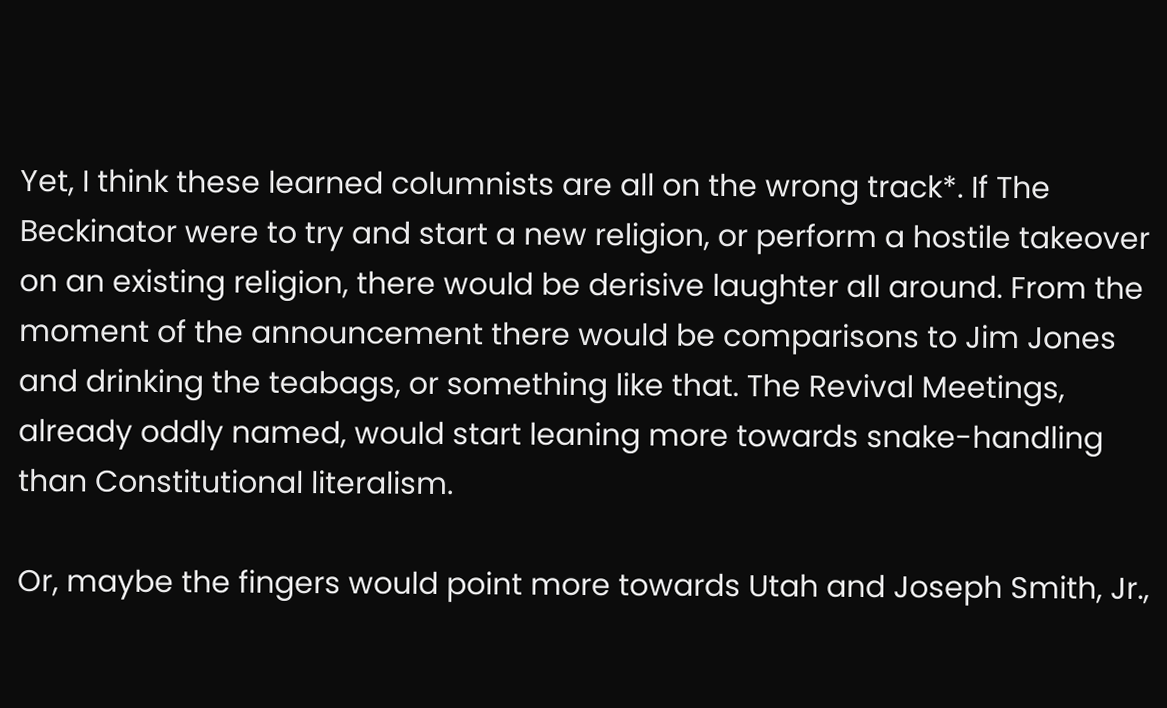Yet, I think these learned columnists are all on the wrong track*. If The Beckinator were to try and start a new religion, or perform a hostile takeover on an existing religion, there would be derisive laughter all around. From the moment of the announcement there would be comparisons to Jim Jones and drinking the teabags, or something like that. The Revival Meetings, already oddly named, would start leaning more towards snake-handling than Constitutional literalism.

Or, maybe the fingers would point more towards Utah and Joseph Smith, Jr.,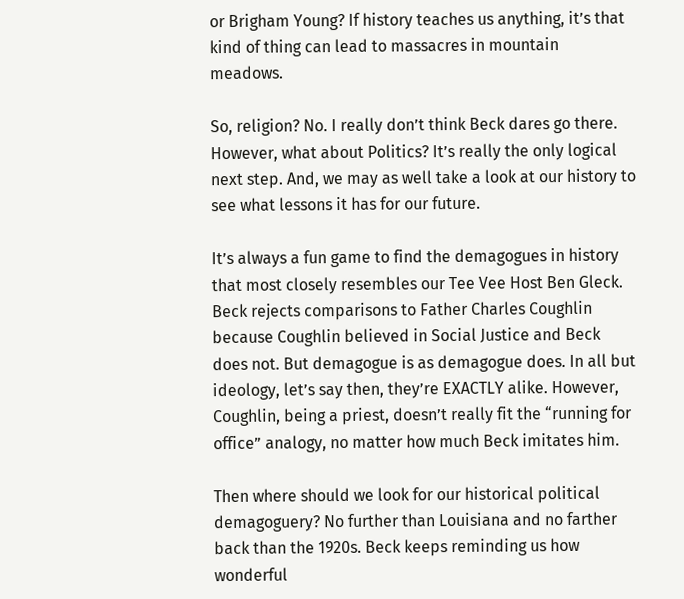or Brigham Young? If history teaches us anything, it’s that kind of thing can lead to massacres in mountain meadows.

So, religion? No. I really don’t think Beck dares go there. However, what about Politics? It’s really the only logical next step. And, we may as well take a look at our history to see what lessons it has for our future.

It’s always a fun game to find the demagogues in history that most closely resembles our Tee Vee Host Ben Gleck. Beck rejects comparisons to Father Charles Coughlin because Coughlin believed in Social Justice and Beck does not. But demagogue is as demagogue does. In all but ideology, let’s say then, they’re EXACTLY alike. However, Coughlin, being a priest, doesn’t really fit the “running for office” analogy, no matter how much Beck imitates him.

Then where should we look for our historical political demagoguery? No further than Louisiana and no farther back than the 1920s. Beck keeps reminding us how wonderful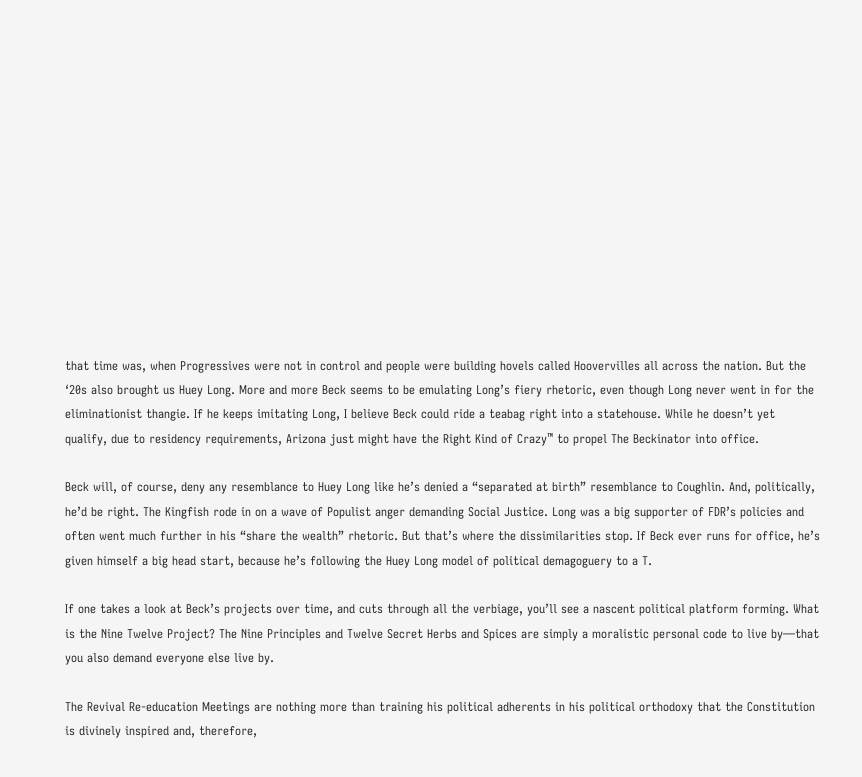that time was, when Progressives were not in control and people were building hovels called Hoovervilles all across the nation. But the ‘20s also brought us Huey Long. More and more Beck seems to be emulating Long’s fiery rhetoric, even though Long never went in for the eliminationist thangie. If he keeps imitating Long, I believe Beck could ride a teabag right into a statehouse. While he doesn’t yet qualify, due to residency requirements, Arizona just might have the Right Kind of Crazy™ to propel The Beckinator into office.

Beck will, of course, deny any resemblance to Huey Long like he’s denied a “separated at birth” resemblance to Coughlin. And, politically, he’d be right. The Kingfish rode in on a wave of Populist anger demanding Social Justice. Long was a big supporter of FDR’s policies and often went much further in his “share the wealth” rhetoric. But that’s where the dissimilarities stop. If Beck ever runs for office, he’s given himself a big head start, because he’s following the Huey Long model of political demagoguery to a T.

If one takes a look at Beck’s projects over time, and cuts through all the verbiage, you’ll see a nascent political platform forming. What is the Nine Twelve Project? The Nine Principles and Twelve Secret Herbs and Spices are simply a moralistic personal code to live by—that you also demand everyone else live by.

The Revival Re-education Meetings are nothing more than training his political adherents in his political orthodoxy that the Constitution is divinely inspired and, therefore,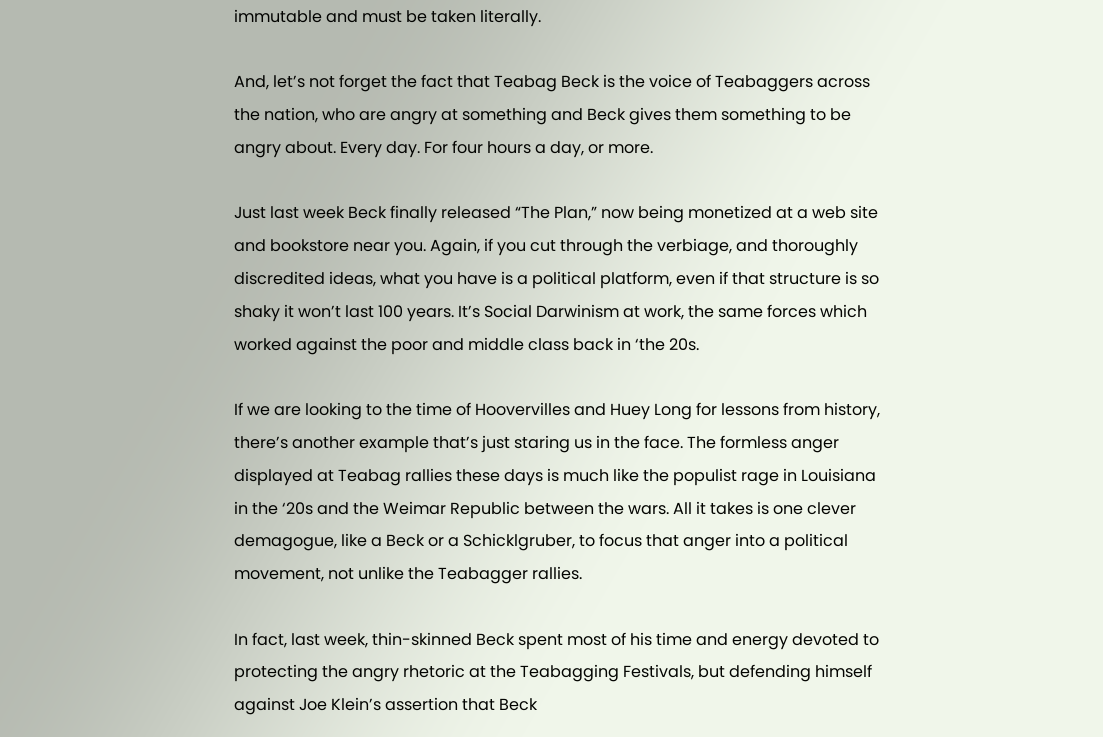immutable and must be taken literally.

And, let’s not forget the fact that Teabag Beck is the voice of Teabaggers across the nation, who are angry at something and Beck gives them something to be angry about. Every day. For four hours a day, or more.

Just last week Beck finally released “The Plan,” now being monetized at a web site and bookstore near you. Again, if you cut through the verbiage, and thoroughly discredited ideas, what you have is a political platform, even if that structure is so shaky it won’t last 100 years. It’s Social Darwinism at work, the same forces which worked against the poor and middle class back in ‘the 20s.

If we are looking to the time of Hoovervilles and Huey Long for lessons from history, there’s another example that’s just staring us in the face. The formless anger displayed at Teabag rallies these days is much like the populist rage in Louisiana in the ‘20s and the Weimar Republic between the wars. All it takes is one clever demagogue, like a Beck or a Schicklgruber, to focus that anger into a political movement, not unlike the Teabagger rallies.

In fact, last week, thin-skinned Beck spent most of his time and energy devoted to protecting the angry rhetoric at the Teabagging Festivals, but defending himself against Joe Klein’s assertion that Beck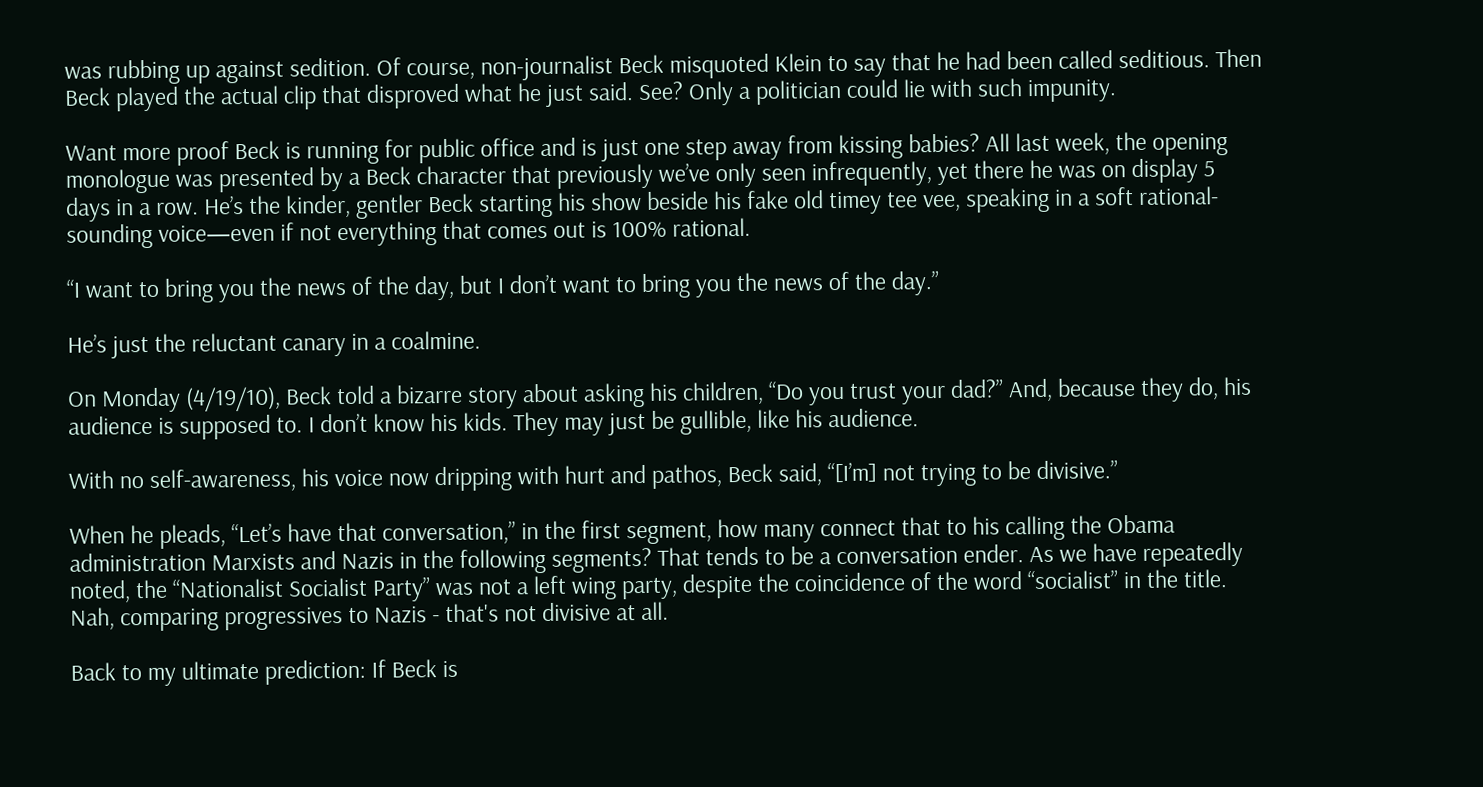was rubbing up against sedition. Of course, non-journalist Beck misquoted Klein to say that he had been called seditious. Then Beck played the actual clip that disproved what he just said. See? Only a politician could lie with such impunity.

Want more proof Beck is running for public office and is just one step away from kissing babies? All last week, the opening monologue was presented by a Beck character that previously we’ve only seen infrequently, yet there he was on display 5 days in a row. He’s the kinder, gentler Beck starting his show beside his fake old timey tee vee, speaking in a soft rational-sounding voice—even if not everything that comes out is 100% rational.

“I want to bring you the news of the day, but I don’t want to bring you the news of the day.”

He’s just the reluctant canary in a coalmine.

On Monday (4/19/10), Beck told a bizarre story about asking his children, “Do you trust your dad?” And, because they do, his audience is supposed to. I don’t know his kids. They may just be gullible, like his audience.

With no self-awareness, his voice now dripping with hurt and pathos, Beck said, “[I’m] not trying to be divisive.”

When he pleads, “Let’s have that conversation,” in the first segment, how many connect that to his calling the Obama administration Marxists and Nazis in the following segments? That tends to be a conversation ender. As we have repeatedly noted, the “Nationalist Socialist Party” was not a left wing party, despite the coincidence of the word “socialist” in the title. Nah, comparing progressives to Nazis - that's not divisive at all.

Back to my ultimate prediction: If Beck is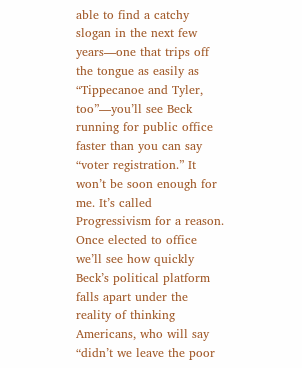able to find a catchy slogan in the next few years—one that trips off the tongue as easily as “Tippecanoe and Tyler, too”—you’ll see Beck running for public office faster than you can say “voter registration.” It won’t be soon enough for me. It’s called Progressivism for a reason. Once elected to office we’ll see how quickly Beck’s political platform falls apart under the reality of thinking Americans, who will say “didn’t we leave the poor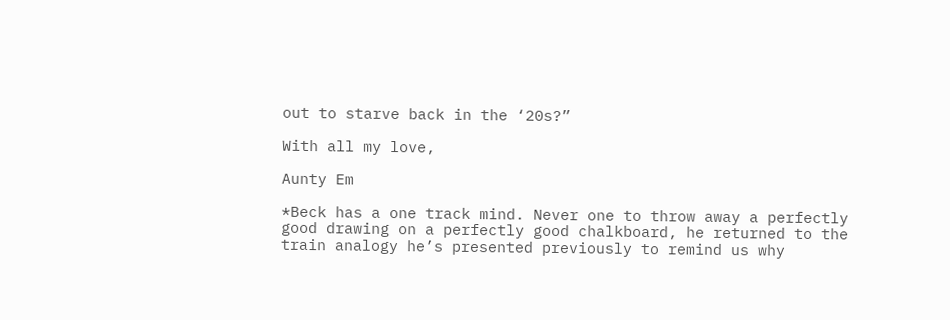out to starve back in the ‘20s?”

With all my love,

Aunty Em

*Beck has a one track mind. Never one to throw away a perfectly good drawing on a perfectly good chalkboard, he returned to the train analogy he’s presented previously to remind us why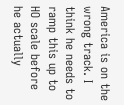America is on the wrong track. I think he needs to ramp this up to HO scale before he actually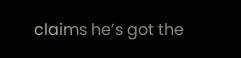claims he’s got the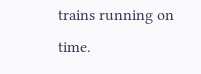trains running on time.